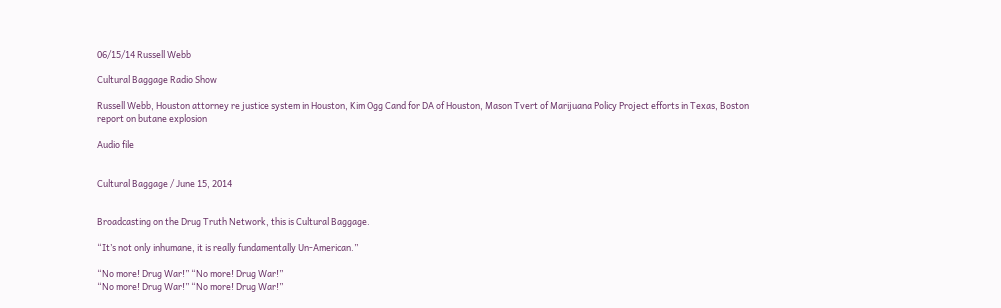06/15/14 Russell Webb

Cultural Baggage Radio Show

Russell Webb, Houston attorney re justice system in Houston, Kim Ogg Cand for DA of Houston, Mason Tvert of Marijuana Policy Project efforts in Texas, Boston report on butane explosion

Audio file


Cultural Baggage / June 15, 2014


Broadcasting on the Drug Truth Network, this is Cultural Baggage.

“It’s not only inhumane, it is really fundamentally Un-American.”

“No more! Drug War!” “No more! Drug War!”
“No more! Drug War!” “No more! Drug War!”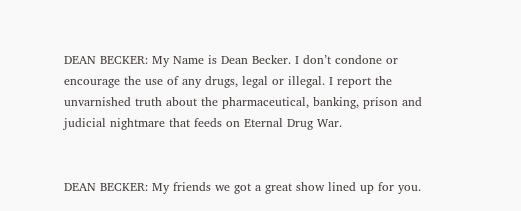DEAN BECKER: My Name is Dean Becker. I don’t condone or encourage the use of any drugs, legal or illegal. I report the unvarnished truth about the pharmaceutical, banking, prison and judicial nightmare that feeds on Eternal Drug War.


DEAN BECKER: My friends we got a great show lined up for you.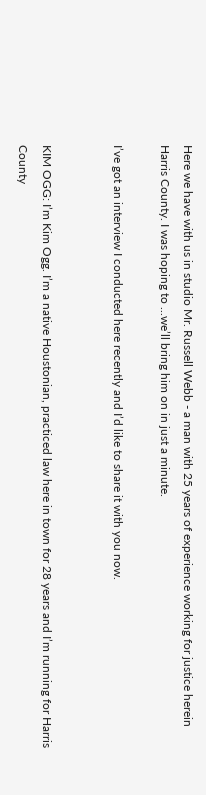Here we have with us in studio Mr. Russell Webb - a man with 25 years of experience working for justice herein Harris County. I was hoping to ...we’ll bring him on in just a minute.

I’ve got an interview I conducted here recently and I’d like to share it with you now.


KIM OGG: I’m Kim Ogg. I’m a native Houstonian, practiced law here in town for 28 years and I’m running for Harris County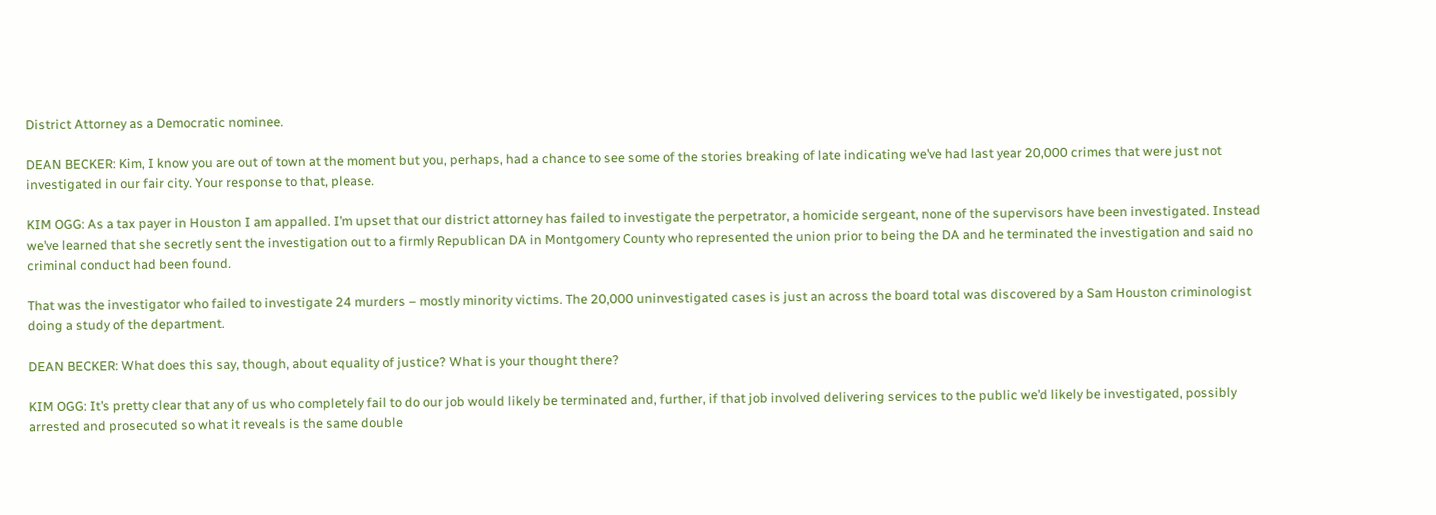District Attorney as a Democratic nominee.

DEAN BECKER: Kim, I know you are out of town at the moment but you, perhaps, had a chance to see some of the stories breaking of late indicating we’ve had last year 20,000 crimes that were just not investigated in our fair city. Your response to that, please.

KIM OGG: As a tax payer in Houston I am appalled. I’m upset that our district attorney has failed to investigate the perpetrator, a homicide sergeant, none of the supervisors have been investigated. Instead we’ve learned that she secretly sent the investigation out to a firmly Republican DA in Montgomery County who represented the union prior to being the DA and he terminated the investigation and said no criminal conduct had been found.

That was the investigator who failed to investigate 24 murders – mostly minority victims. The 20,000 uninvestigated cases is just an across the board total was discovered by a Sam Houston criminologist doing a study of the department.

DEAN BECKER: What does this say, though, about equality of justice? What is your thought there?

KIM OGG: It’s pretty clear that any of us who completely fail to do our job would likely be terminated and, further, if that job involved delivering services to the public we’d likely be investigated, possibly arrested and prosecuted so what it reveals is the same double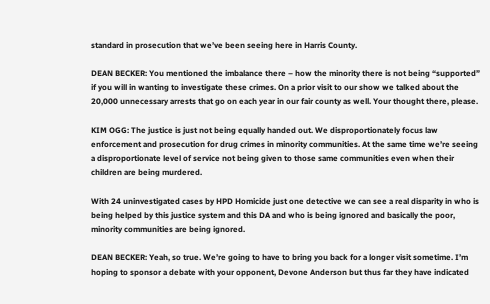standard in prosecution that we’ve been seeing here in Harris County.

DEAN BECKER: You mentioned the imbalance there – how the minority there is not being “supported” if you will in wanting to investigate these crimes. On a prior visit to our show we talked about the 20,000 unnecessary arrests that go on each year in our fair county as well. Your thought there, please.

KIM OGG: The justice is just not being equally handed out. We disproportionately focus law enforcement and prosecution for drug crimes in minority communities. At the same time we’re seeing a disproportionate level of service not being given to those same communities even when their children are being murdered.

With 24 uninvestigated cases by HPD Homicide just one detective we can see a real disparity in who is being helped by this justice system and this DA and who is being ignored and basically the poor, minority communities are being ignored.

DEAN BECKER: Yeah, so true. We’re going to have to bring you back for a longer visit sometime. I’m hoping to sponsor a debate with your opponent, Devone Anderson but thus far they have indicated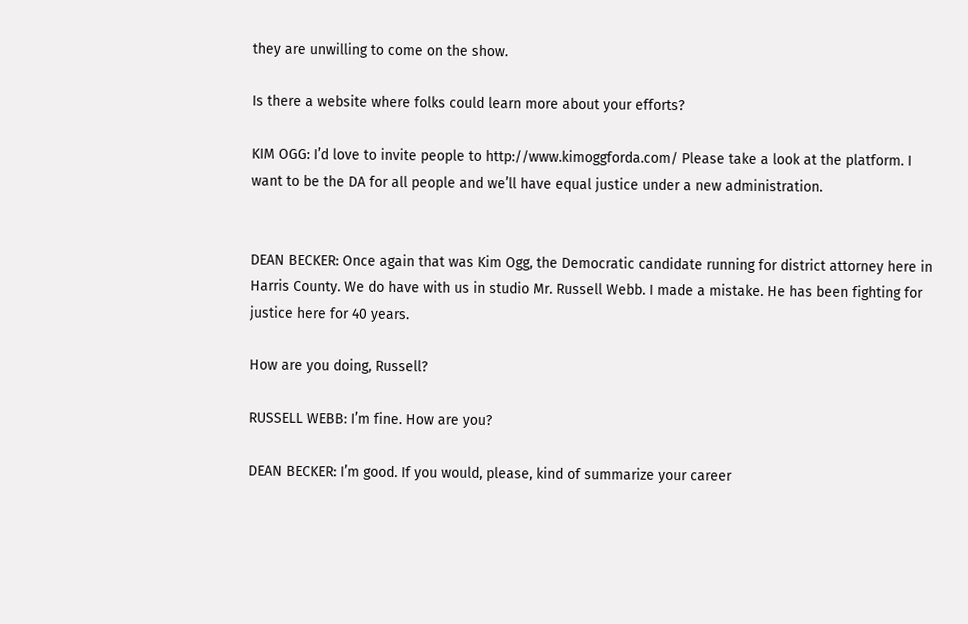they are unwilling to come on the show.

Is there a website where folks could learn more about your efforts?

KIM OGG: I’d love to invite people to http://www.kimoggforda.com/ Please take a look at the platform. I want to be the DA for all people and we’ll have equal justice under a new administration.


DEAN BECKER: Once again that was Kim Ogg, the Democratic candidate running for district attorney here in Harris County. We do have with us in studio Mr. Russell Webb. I made a mistake. He has been fighting for justice here for 40 years.

How are you doing, Russell?

RUSSELL WEBB: I’m fine. How are you?

DEAN BECKER: I’m good. If you would, please, kind of summarize your career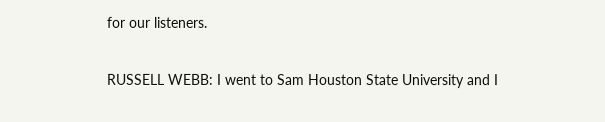for our listeners.

RUSSELL WEBB: I went to Sam Houston State University and I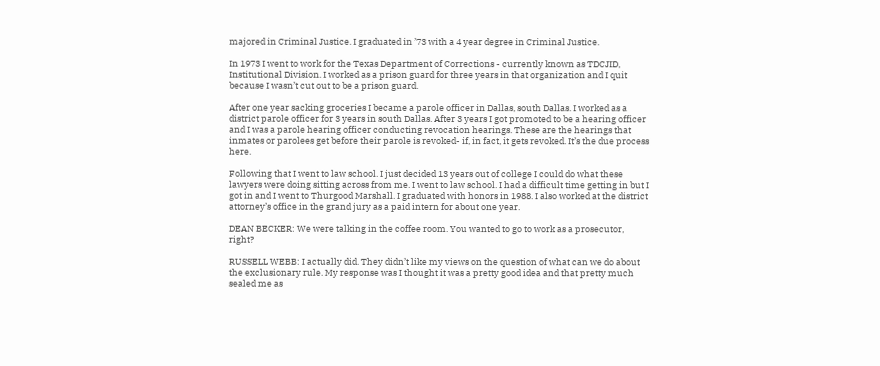majored in Criminal Justice. I graduated in ’73 with a 4 year degree in Criminal Justice.

In 1973 I went to work for the Texas Department of Corrections - currently known as TDCJID, Institutional Division. I worked as a prison guard for three years in that organization and I quit because I wasn’t cut out to be a prison guard.

After one year sacking groceries I became a parole officer in Dallas, south Dallas. I worked as a district parole officer for 3 years in south Dallas. After 3 years I got promoted to be a hearing officer and I was a parole hearing officer conducting revocation hearings. These are the hearings that inmates or parolees get before their parole is revoked- if, in fact, it gets revoked. It’s the due process here.

Following that I went to law school. I just decided 13 years out of college I could do what these lawyers were doing sitting across from me. I went to law school. I had a difficult time getting in but I got in and I went to Thurgood Marshall. I graduated with honors in 1988. I also worked at the district attorney’s office in the grand jury as a paid intern for about one year.

DEAN BECKER: We were talking in the coffee room. You wanted to go to work as a prosecutor, right?

RUSSELL WEBB: I actually did. They didn’t like my views on the question of what can we do about the exclusionary rule. My response was I thought it was a pretty good idea and that pretty much sealed me as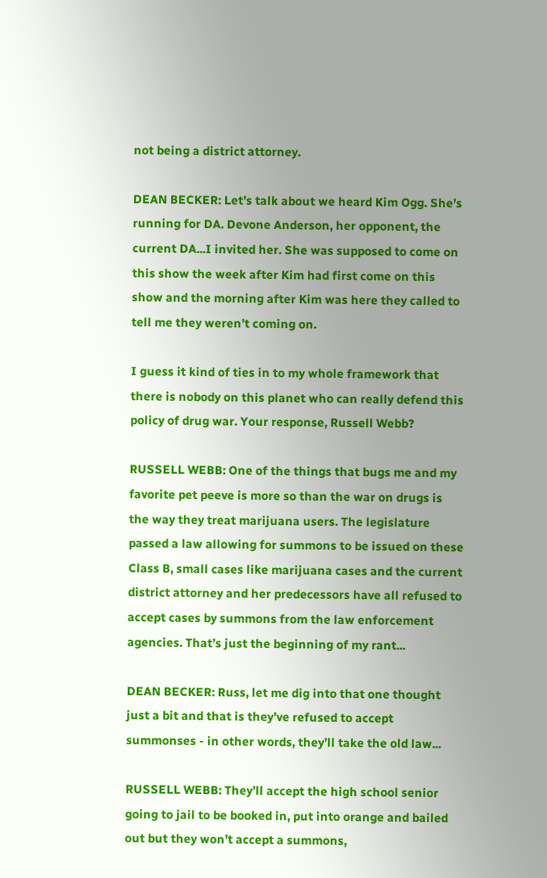not being a district attorney.

DEAN BECKER: Let’s talk about we heard Kim Ogg. She’s running for DA. Devone Anderson, her opponent, the current DA...I invited her. She was supposed to come on this show the week after Kim had first come on this show and the morning after Kim was here they called to tell me they weren’t coming on.

I guess it kind of ties in to my whole framework that there is nobody on this planet who can really defend this policy of drug war. Your response, Russell Webb?

RUSSELL WEBB: One of the things that bugs me and my favorite pet peeve is more so than the war on drugs is the way they treat marijuana users. The legislature passed a law allowing for summons to be issued on these Class B, small cases like marijuana cases and the current district attorney and her predecessors have all refused to accept cases by summons from the law enforcement agencies. That’s just the beginning of my rant...

DEAN BECKER: Russ, let me dig into that one thought just a bit and that is they’ve refused to accept summonses - in other words, they’ll take the old law...

RUSSELL WEBB: They’ll accept the high school senior going to jail to be booked in, put into orange and bailed out but they won’t accept a summons,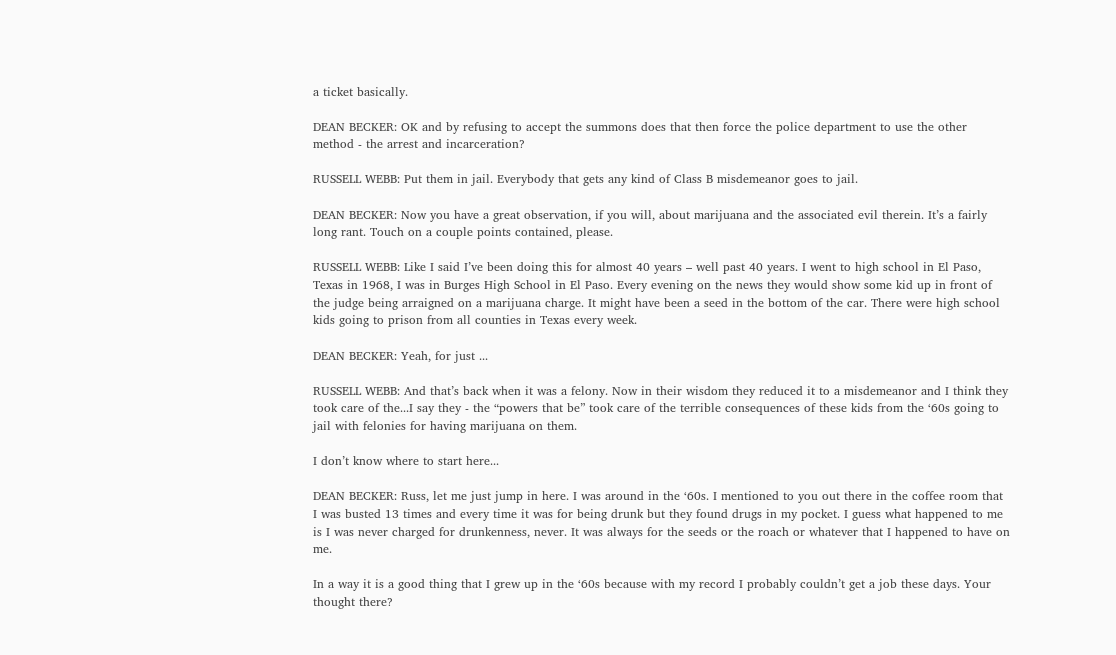a ticket basically.

DEAN BECKER: OK and by refusing to accept the summons does that then force the police department to use the other method - the arrest and incarceration?

RUSSELL WEBB: Put them in jail. Everybody that gets any kind of Class B misdemeanor goes to jail.

DEAN BECKER: Now you have a great observation, if you will, about marijuana and the associated evil therein. It’s a fairly long rant. Touch on a couple points contained, please.

RUSSELL WEBB: Like I said I’ve been doing this for almost 40 years – well past 40 years. I went to high school in El Paso, Texas in 1968, I was in Burges High School in El Paso. Every evening on the news they would show some kid up in front of the judge being arraigned on a marijuana charge. It might have been a seed in the bottom of the car. There were high school kids going to prison from all counties in Texas every week.

DEAN BECKER: Yeah, for just ...

RUSSELL WEBB: And that’s back when it was a felony. Now in their wisdom they reduced it to a misdemeanor and I think they took care of the...I say they - the “powers that be” took care of the terrible consequences of these kids from the ‘60s going to jail with felonies for having marijuana on them.

I don’t know where to start here...

DEAN BECKER: Russ, let me just jump in here. I was around in the ‘60s. I mentioned to you out there in the coffee room that I was busted 13 times and every time it was for being drunk but they found drugs in my pocket. I guess what happened to me is I was never charged for drunkenness, never. It was always for the seeds or the roach or whatever that I happened to have on me.

In a way it is a good thing that I grew up in the ‘60s because with my record I probably couldn’t get a job these days. Your thought there?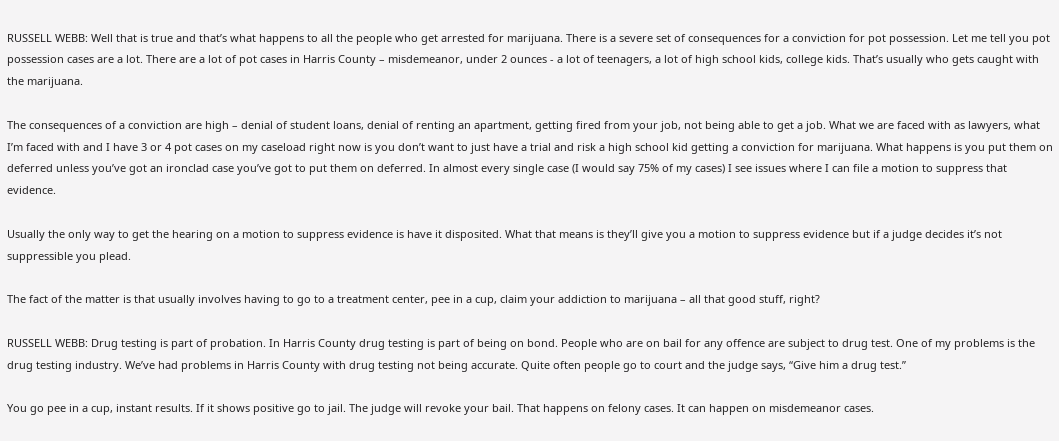RUSSELL WEBB: Well that is true and that’s what happens to all the people who get arrested for marijuana. There is a severe set of consequences for a conviction for pot possession. Let me tell you pot possession cases are a lot. There are a lot of pot cases in Harris County – misdemeanor, under 2 ounces - a lot of teenagers, a lot of high school kids, college kids. That’s usually who gets caught with the marijuana.

The consequences of a conviction are high – denial of student loans, denial of renting an apartment, getting fired from your job, not being able to get a job. What we are faced with as lawyers, what I’m faced with and I have 3 or 4 pot cases on my caseload right now is you don’t want to just have a trial and risk a high school kid getting a conviction for marijuana. What happens is you put them on deferred unless you’ve got an ironclad case you’ve got to put them on deferred. In almost every single case (I would say 75% of my cases) I see issues where I can file a motion to suppress that evidence.

Usually the only way to get the hearing on a motion to suppress evidence is have it disposited. What that means is they’ll give you a motion to suppress evidence but if a judge decides it’s not suppressible you plead.

The fact of the matter is that usually involves having to go to a treatment center, pee in a cup, claim your addiction to marijuana – all that good stuff, right?

RUSSELL WEBB: Drug testing is part of probation. In Harris County drug testing is part of being on bond. People who are on bail for any offence are subject to drug test. One of my problems is the drug testing industry. We’ve had problems in Harris County with drug testing not being accurate. Quite often people go to court and the judge says, “Give him a drug test.”

You go pee in a cup, instant results. If it shows positive go to jail. The judge will revoke your bail. That happens on felony cases. It can happen on misdemeanor cases.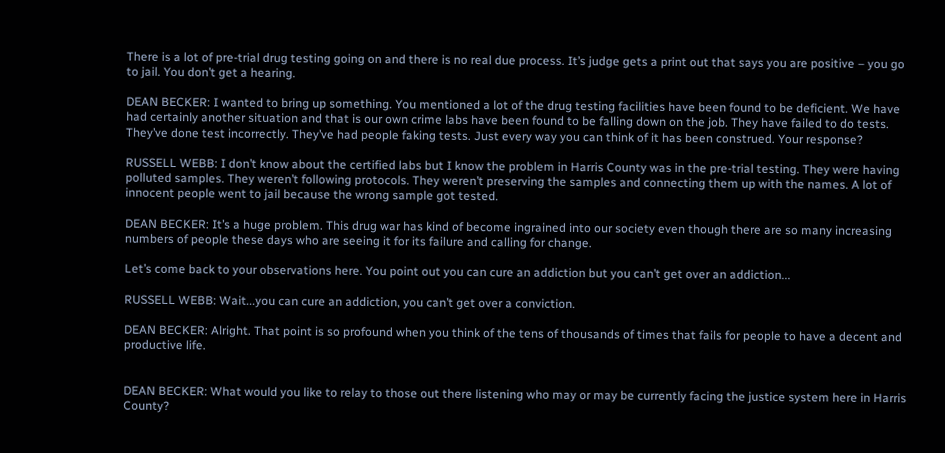There is a lot of pre-trial drug testing going on and there is no real due process. It’s judge gets a print out that says you are positive – you go to jail. You don’t get a hearing.

DEAN BECKER: I wanted to bring up something. You mentioned a lot of the drug testing facilities have been found to be deficient. We have had certainly another situation and that is our own crime labs have been found to be falling down on the job. They have failed to do tests. They’ve done test incorrectly. They’ve had people faking tests. Just every way you can think of it has been construed. Your response?

RUSSELL WEBB: I don’t know about the certified labs but I know the problem in Harris County was in the pre-trial testing. They were having polluted samples. They weren’t following protocols. They weren’t preserving the samples and connecting them up with the names. A lot of innocent people went to jail because the wrong sample got tested.

DEAN BECKER: It’s a huge problem. This drug war has kind of become ingrained into our society even though there are so many increasing numbers of people these days who are seeing it for its failure and calling for change.

Let’s come back to your observations here. You point out you can cure an addiction but you can’t get over an addiction...

RUSSELL WEBB: Wait...you can cure an addiction, you can’t get over a conviction.

DEAN BECKER: Alright. That point is so profound when you think of the tens of thousands of times that fails for people to have a decent and productive life.


DEAN BECKER: What would you like to relay to those out there listening who may or may be currently facing the justice system here in Harris County?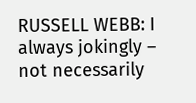RUSSELL WEBB: I always jokingly – not necessarily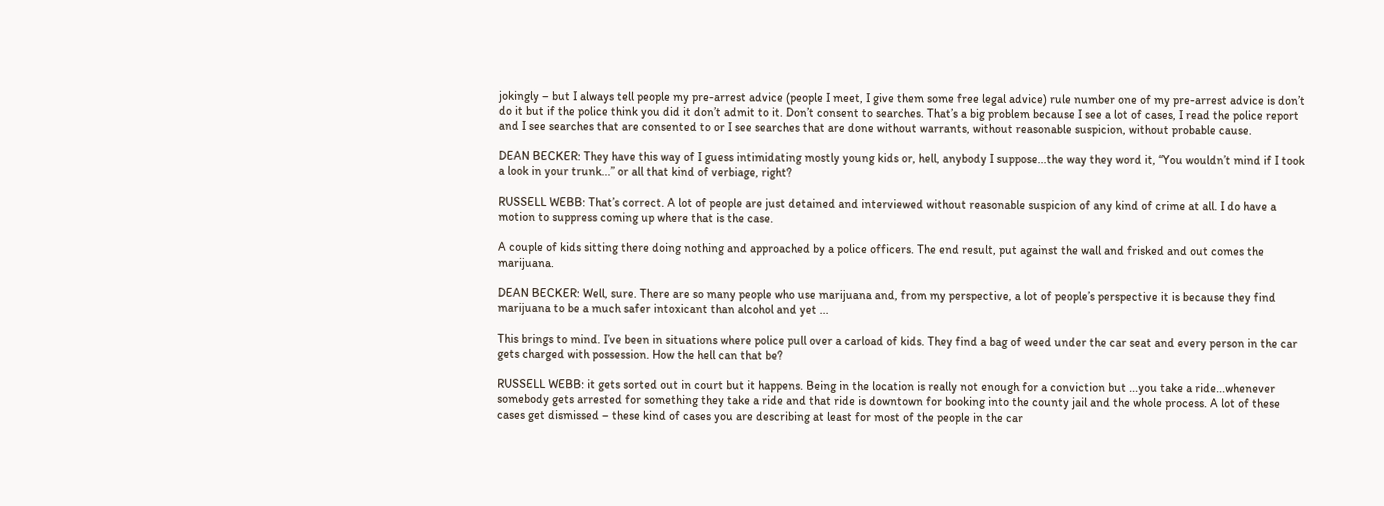jokingly – but I always tell people my pre-arrest advice (people I meet, I give them some free legal advice) rule number one of my pre-arrest advice is don’t do it but if the police think you did it don’t admit to it. Don’t consent to searches. That’s a big problem because I see a lot of cases, I read the police report and I see searches that are consented to or I see searches that are done without warrants, without reasonable suspicion, without probable cause.

DEAN BECKER: They have this way of I guess intimidating mostly young kids or, hell, anybody I suppose...the way they word it, “You wouldn’t mind if I took a look in your trunk...” or all that kind of verbiage, right?

RUSSELL WEBB: That’s correct. A lot of people are just detained and interviewed without reasonable suspicion of any kind of crime at all. I do have a motion to suppress coming up where that is the case.

A couple of kids sitting there doing nothing and approached by a police officers. The end result, put against the wall and frisked and out comes the marijuana.

DEAN BECKER: Well, sure. There are so many people who use marijuana and, from my perspective, a lot of people’s perspective it is because they find marijuana to be a much safer intoxicant than alcohol and yet ...

This brings to mind. I’ve been in situations where police pull over a carload of kids. They find a bag of weed under the car seat and every person in the car gets charged with possession. How the hell can that be?

RUSSELL WEBB: it gets sorted out in court but it happens. Being in the location is really not enough for a conviction but ...you take a ride...whenever somebody gets arrested for something they take a ride and that ride is downtown for booking into the county jail and the whole process. A lot of these cases get dismissed – these kind of cases you are describing at least for most of the people in the car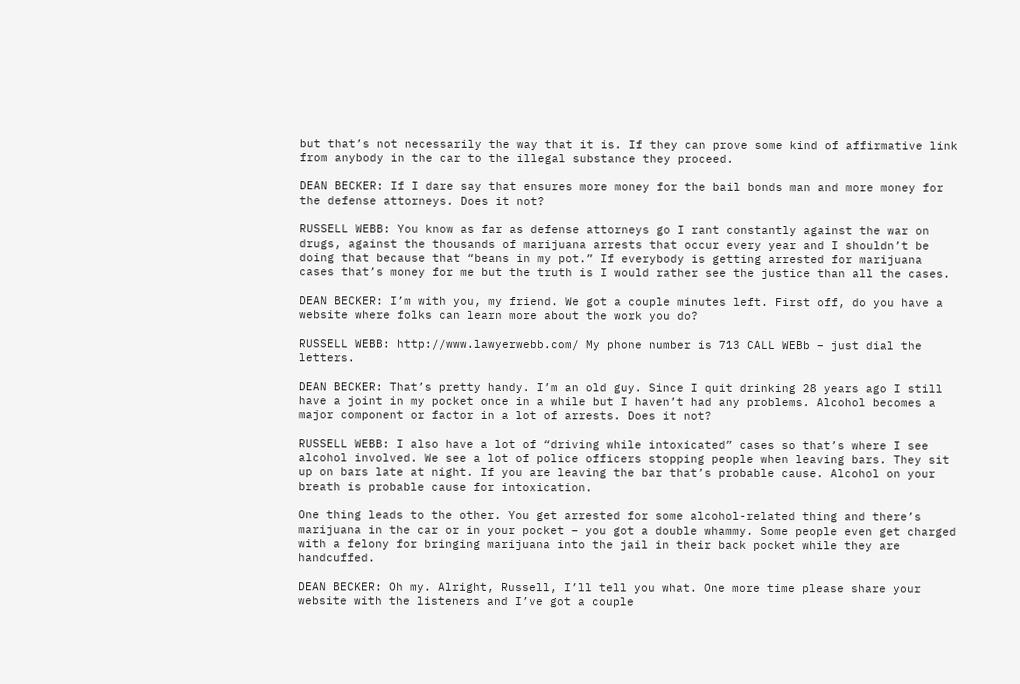but that’s not necessarily the way that it is. If they can prove some kind of affirmative link from anybody in the car to the illegal substance they proceed.

DEAN BECKER: If I dare say that ensures more money for the bail bonds man and more money for the defense attorneys. Does it not?

RUSSELL WEBB: You know as far as defense attorneys go I rant constantly against the war on drugs, against the thousands of marijuana arrests that occur every year and I shouldn’t be doing that because that “beans in my pot.” If everybody is getting arrested for marijuana cases that’s money for me but the truth is I would rather see the justice than all the cases.

DEAN BECKER: I’m with you, my friend. We got a couple minutes left. First off, do you have a website where folks can learn more about the work you do?

RUSSELL WEBB: http://www.lawyerwebb.com/ My phone number is 713 CALL WEBb – just dial the letters.

DEAN BECKER: That’s pretty handy. I’m an old guy. Since I quit drinking 28 years ago I still have a joint in my pocket once in a while but I haven’t had any problems. Alcohol becomes a major component or factor in a lot of arrests. Does it not?

RUSSELL WEBB: I also have a lot of “driving while intoxicated” cases so that’s where I see alcohol involved. We see a lot of police officers stopping people when leaving bars. They sit up on bars late at night. If you are leaving the bar that’s probable cause. Alcohol on your breath is probable cause for intoxication.

One thing leads to the other. You get arrested for some alcohol-related thing and there’s marijuana in the car or in your pocket – you got a double whammy. Some people even get charged with a felony for bringing marijuana into the jail in their back pocket while they are handcuffed.

DEAN BECKER: Oh my. Alright, Russell, I’ll tell you what. One more time please share your website with the listeners and I’ve got a couple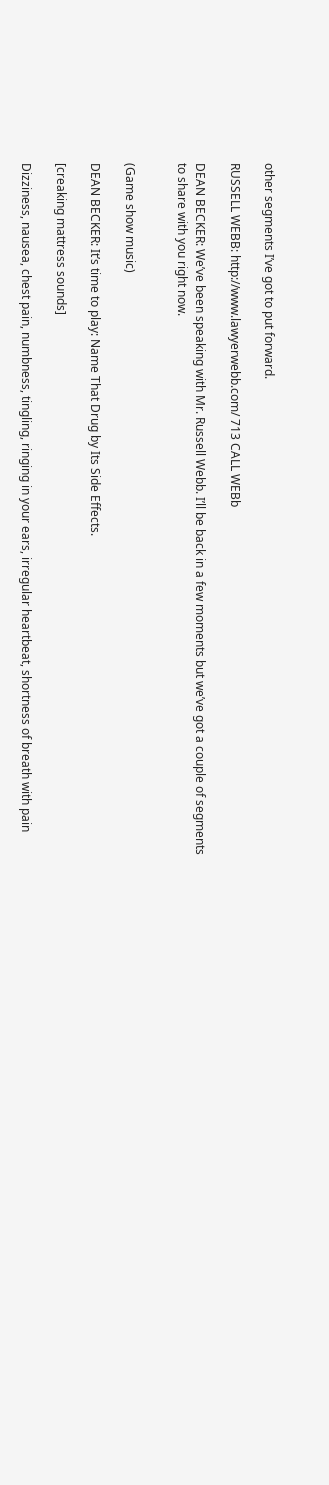other segments I’ve got to put forward.

RUSSELL WEBB: http://www.lawyerwebb.com/ 713 CALL WEBb

DEAN BECKER: We’ve been speaking with Mr. Russell Webb. I’ll be back in a few moments but we’ve got a couple of segments to share with you right now.


(Game show music)

DEAN BECKER: It’s time to play: Name That Drug by Its Side Effects.

[creaking mattress sounds]

Dizziness, nausea, chest pain, numbness, tingling, ringing in your ears, irregular heartbeat, shortness of breath with pain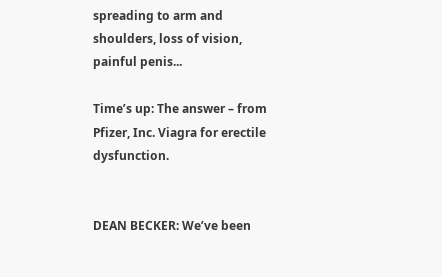spreading to arm and shoulders, loss of vision, painful penis...

Time’s up: The answer – from Pfizer, Inc. Viagra for erectile dysfunction.


DEAN BECKER: We’ve been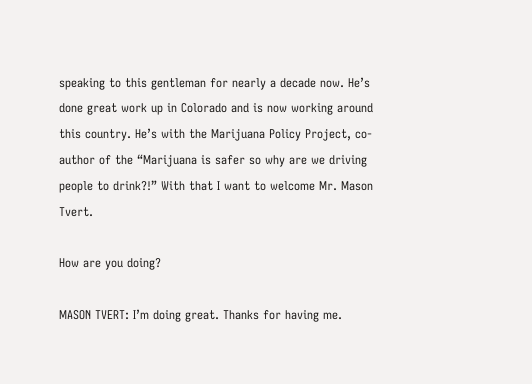speaking to this gentleman for nearly a decade now. He’s done great work up in Colorado and is now working around this country. He’s with the Marijuana Policy Project, co-author of the “Marijuana is safer so why are we driving people to drink?!” With that I want to welcome Mr. Mason Tvert.

How are you doing?

MASON TVERT: I’m doing great. Thanks for having me.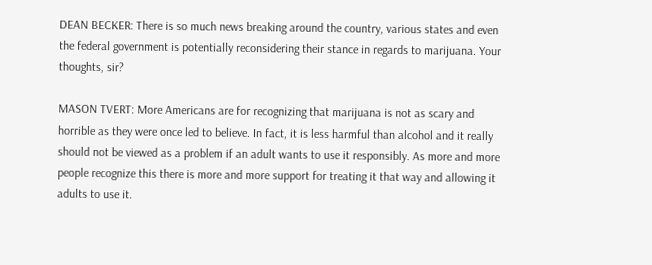DEAN BECKER: There is so much news breaking around the country, various states and even the federal government is potentially reconsidering their stance in regards to marijuana. Your thoughts, sir?

MASON TVERT: More Americans are for recognizing that marijuana is not as scary and horrible as they were once led to believe. In fact, it is less harmful than alcohol and it really should not be viewed as a problem if an adult wants to use it responsibly. As more and more people recognize this there is more and more support for treating it that way and allowing it adults to use it.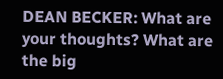DEAN BECKER: What are your thoughts? What are the big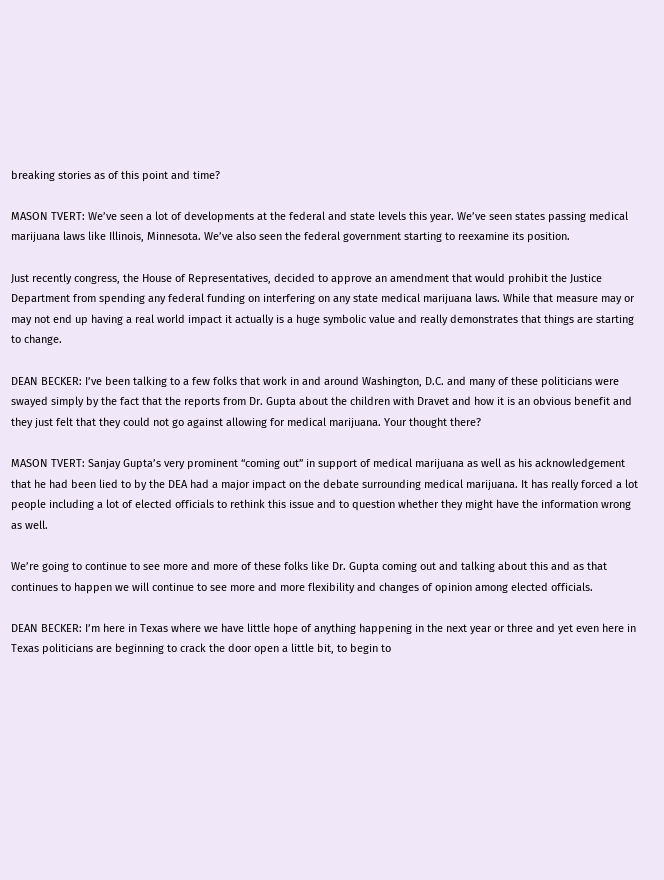breaking stories as of this point and time?

MASON TVERT: We’ve seen a lot of developments at the federal and state levels this year. We’ve seen states passing medical marijuana laws like Illinois, Minnesota. We’ve also seen the federal government starting to reexamine its position.

Just recently congress, the House of Representatives, decided to approve an amendment that would prohibit the Justice Department from spending any federal funding on interfering on any state medical marijuana laws. While that measure may or may not end up having a real world impact it actually is a huge symbolic value and really demonstrates that things are starting to change.

DEAN BECKER: I’ve been talking to a few folks that work in and around Washington, D.C. and many of these politicians were swayed simply by the fact that the reports from Dr. Gupta about the children with Dravet and how it is an obvious benefit and they just felt that they could not go against allowing for medical marijuana. Your thought there?

MASON TVERT: Sanjay Gupta’s very prominent “coming out” in support of medical marijuana as well as his acknowledgement that he had been lied to by the DEA had a major impact on the debate surrounding medical marijuana. It has really forced a lot people including a lot of elected officials to rethink this issue and to question whether they might have the information wrong as well.

We’re going to continue to see more and more of these folks like Dr. Gupta coming out and talking about this and as that continues to happen we will continue to see more and more flexibility and changes of opinion among elected officials.

DEAN BECKER: I’m here in Texas where we have little hope of anything happening in the next year or three and yet even here in Texas politicians are beginning to crack the door open a little bit, to begin to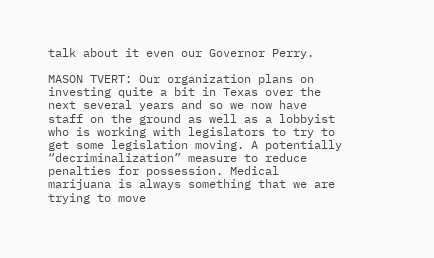talk about it even our Governor Perry.

MASON TVERT: Our organization plans on investing quite a bit in Texas over the next several years and so we now have staff on the ground as well as a lobbyist who is working with legislators to try to get some legislation moving. A potentially “decriminalization” measure to reduce penalties for possession. Medical marijuana is always something that we are trying to move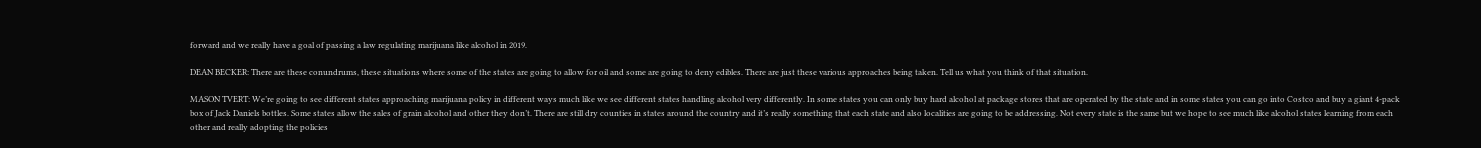forward and we really have a goal of passing a law regulating marijuana like alcohol in 2019.

DEAN BECKER: There are these conundrums, these situations where some of the states are going to allow for oil and some are going to deny edibles. There are just these various approaches being taken. Tell us what you think of that situation.

MASON TVERT: We’re going to see different states approaching marijuana policy in different ways much like we see different states handling alcohol very differently. In some states you can only buy hard alcohol at package stores that are operated by the state and in some states you can go into Costco and buy a giant 4-pack box of Jack Daniels bottles. Some states allow the sales of grain alcohol and other they don’t. There are still dry counties in states around the country and it’s really something that each state and also localities are going to be addressing. Not every state is the same but we hope to see much like alcohol states learning from each other and really adopting the policies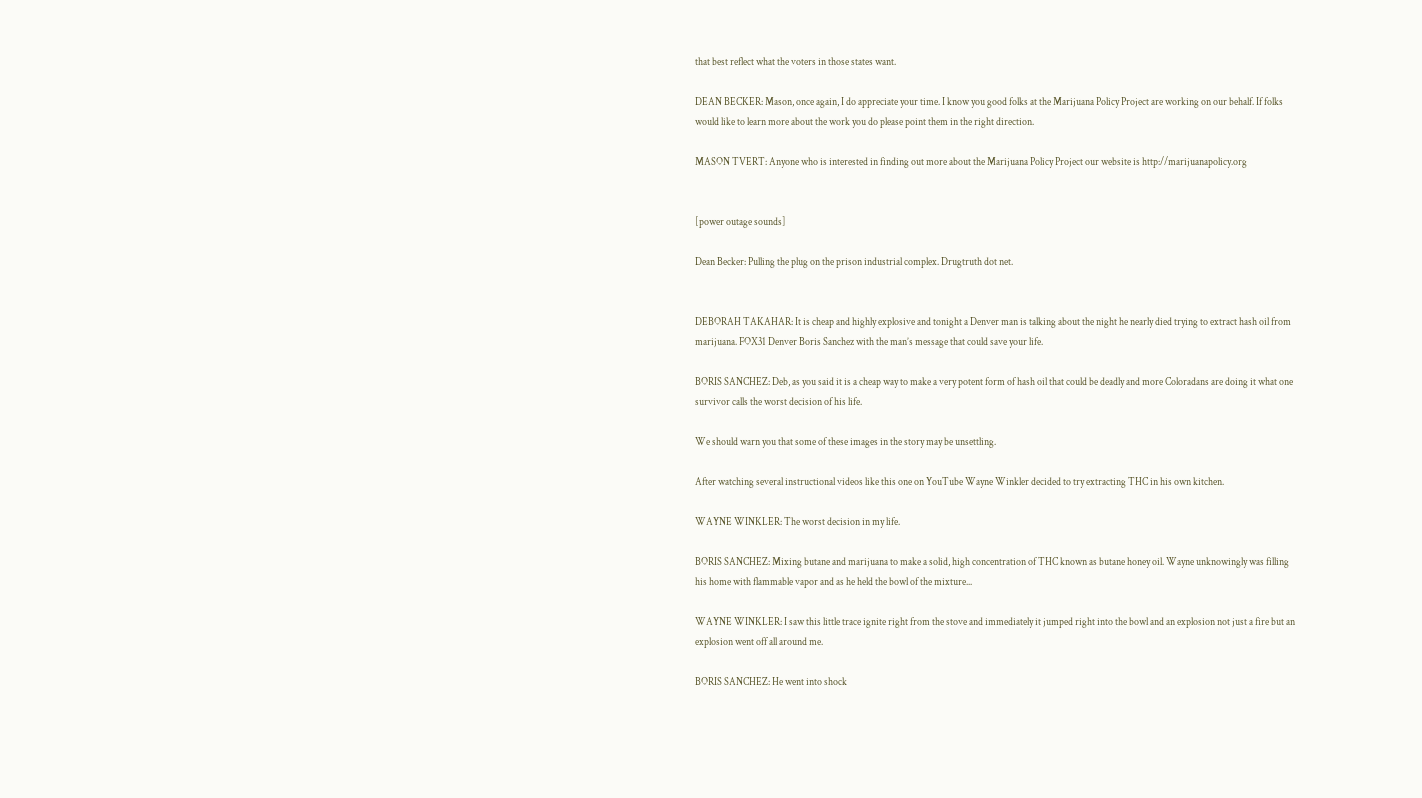that best reflect what the voters in those states want.

DEAN BECKER: Mason, once again, I do appreciate your time. I know you good folks at the Marijuana Policy Project are working on our behalf. If folks would like to learn more about the work you do please point them in the right direction.

MASON TVERT: Anyone who is interested in finding out more about the Marijuana Policy Project our website is http://marijuanapolicy.org


[power outage sounds]

Dean Becker: Pulling the plug on the prison industrial complex. Drugtruth dot net.


DEBORAH TAKAHAR: It is cheap and highly explosive and tonight a Denver man is talking about the night he nearly died trying to extract hash oil from marijuana. FOX31 Denver Boris Sanchez with the man’s message that could save your life.

BORIS SANCHEZ: Deb, as you said it is a cheap way to make a very potent form of hash oil that could be deadly and more Coloradans are doing it what one survivor calls the worst decision of his life.

We should warn you that some of these images in the story may be unsettling.

After watching several instructional videos like this one on YouTube Wayne Winkler decided to try extracting THC in his own kitchen.

WAYNE WINKLER: The worst decision in my life.

BORIS SANCHEZ: Mixing butane and marijuana to make a solid, high concentration of THC known as butane honey oil. Wayne unknowingly was filling his home with flammable vapor and as he held the bowl of the mixture...

WAYNE WINKLER: I saw this little trace ignite right from the stove and immediately it jumped right into the bowl and an explosion not just a fire but an explosion went off all around me.

BORIS SANCHEZ: He went into shock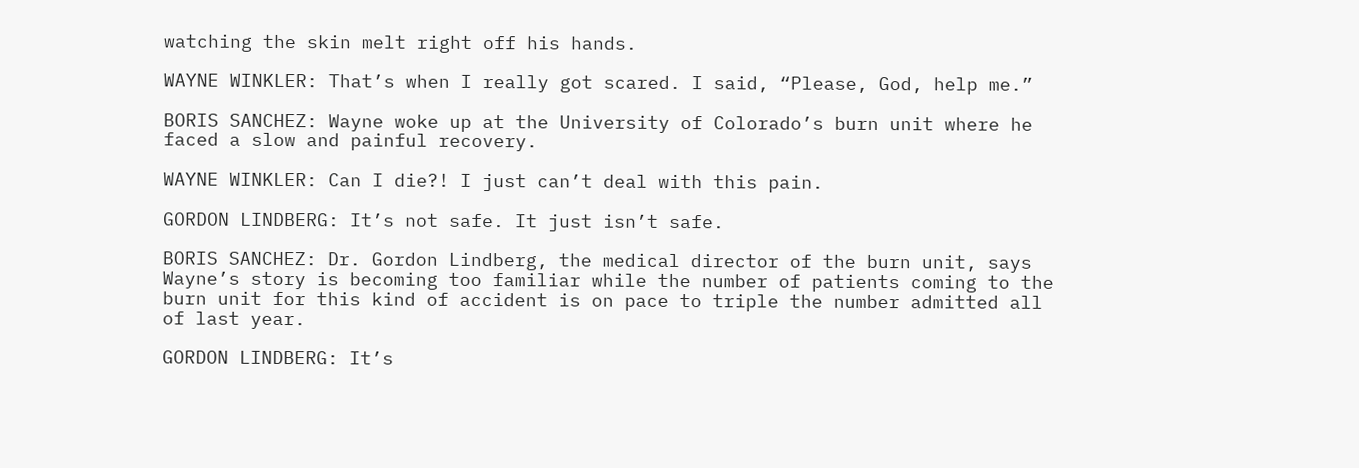watching the skin melt right off his hands.

WAYNE WINKLER: That’s when I really got scared. I said, “Please, God, help me.”

BORIS SANCHEZ: Wayne woke up at the University of Colorado’s burn unit where he faced a slow and painful recovery.

WAYNE WINKLER: Can I die?! I just can’t deal with this pain.

GORDON LINDBERG: It’s not safe. It just isn’t safe.

BORIS SANCHEZ: Dr. Gordon Lindberg, the medical director of the burn unit, says Wayne’s story is becoming too familiar while the number of patients coming to the burn unit for this kind of accident is on pace to triple the number admitted all of last year.

GORDON LINDBERG: It’s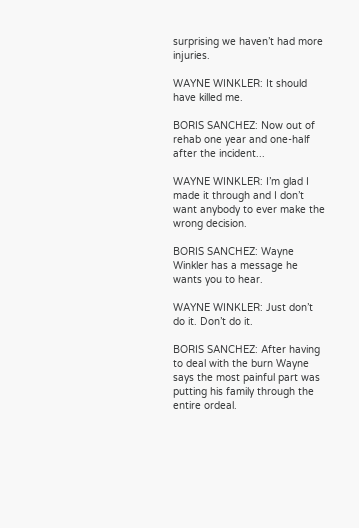surprising we haven’t had more injuries.

WAYNE WINKLER: It should have killed me.

BORIS SANCHEZ: Now out of rehab one year and one-half after the incident...

WAYNE WINKLER: I’m glad I made it through and I don’t want anybody to ever make the wrong decision.

BORIS SANCHEZ: Wayne Winkler has a message he wants you to hear.

WAYNE WINKLER: Just don’t do it. Don’t do it.

BORIS SANCHEZ: After having to deal with the burn Wayne says the most painful part was putting his family through the entire ordeal.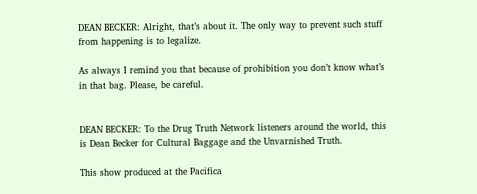DEAN BECKER: Alright, that’s about it. The only way to prevent such stuff from happening is to legalize.

As always I remind you that because of prohibition you don’t know what’s in that bag. Please, be careful.


DEAN BECKER: To the Drug Truth Network listeners around the world, this is Dean Becker for Cultural Baggage and the Unvarnished Truth.

This show produced at the Pacifica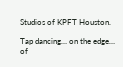Studios of KPFT Houston.

Tap dancing… on the edge… of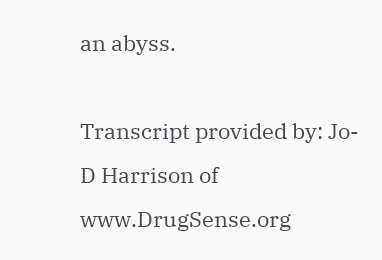an abyss.

Transcript provided by: Jo-D Harrison of www.DrugSense.org